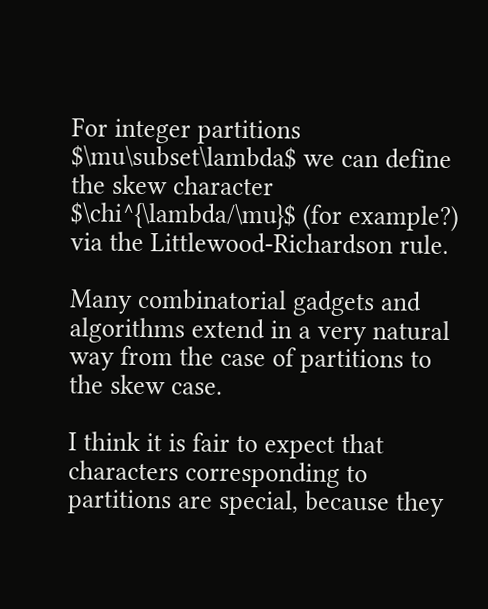For integer partitions $\mu\subset\lambda$ we can define the skew character $\chi^{\lambda/\mu}$ (for example?) via the Littlewood-Richardson rule.

Many combinatorial gadgets and algorithms extend in a very natural way from the case of partitions to the skew case.

I think it is fair to expect that characters corresponding to partitions are special, because they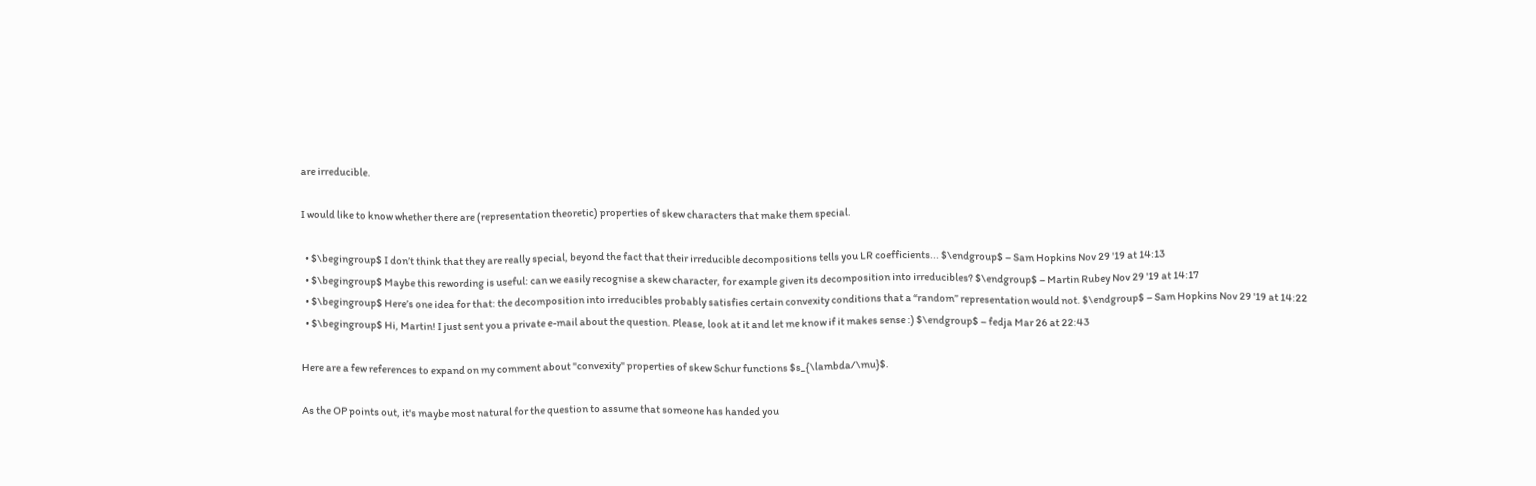are irreducible.

I would like to know whether there are (representation theoretic) properties of skew characters that make them special.

  • $\begingroup$ I don’t think that they are really special, beyond the fact that their irreducible decompositions tells you LR coefficients... $\endgroup$ – Sam Hopkins Nov 29 '19 at 14:13
  • $\begingroup$ Maybe this rewording is useful: can we easily recognise a skew character, for example given its decomposition into irreducibles? $\endgroup$ – Martin Rubey Nov 29 '19 at 14:17
  • $\begingroup$ Here’s one idea for that: the decomposition into irreducibles probably satisfies certain convexity conditions that a “random” representation would not. $\endgroup$ – Sam Hopkins Nov 29 '19 at 14:22
  • $\begingroup$ Hi, Martin! I just sent you a private e-mail about the question. Please, look at it and let me know if it makes sense :) $\endgroup$ – fedja Mar 26 at 22:43

Here are a few references to expand on my comment about "convexity" properties of skew Schur functions $s_{\lambda/\mu}$.

As the OP points out, it's maybe most natural for the question to assume that someone has handed you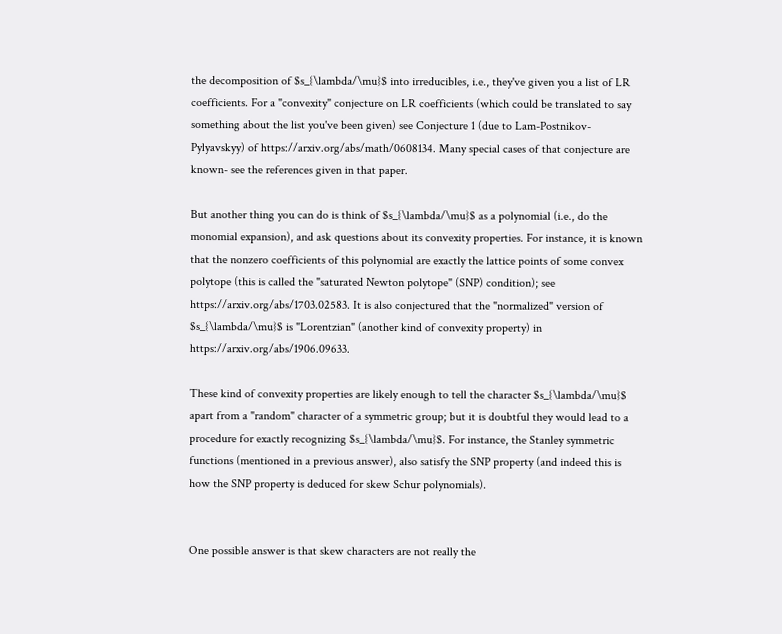the decomposition of $s_{\lambda/\mu}$ into irreducibles, i.e., they've given you a list of LR coefficients. For a "convexity" conjecture on LR coefficients (which could be translated to say something about the list you've been given) see Conjecture 1 (due to Lam-Postnikov-Pylyavskyy) of https://arxiv.org/abs/math/0608134. Many special cases of that conjecture are known- see the references given in that paper.

But another thing you can do is think of $s_{\lambda/\mu}$ as a polynomial (i.e., do the monomial expansion), and ask questions about its convexity properties. For instance, it is known that the nonzero coefficients of this polynomial are exactly the lattice points of some convex polytope (this is called the "saturated Newton polytope" (SNP) condition); see https://arxiv.org/abs/1703.02583. It is also conjectured that the "normalized" version of $s_{\lambda/\mu}$ is "Lorentzian" (another kind of convexity property) in https://arxiv.org/abs/1906.09633.

These kind of convexity properties are likely enough to tell the character $s_{\lambda/\mu}$ apart from a "random" character of a symmetric group; but it is doubtful they would lead to a procedure for exactly recognizing $s_{\lambda/\mu}$. For instance, the Stanley symmetric functions (mentioned in a previous answer), also satisfy the SNP property (and indeed this is how the SNP property is deduced for skew Schur polynomials).


One possible answer is that skew characters are not really the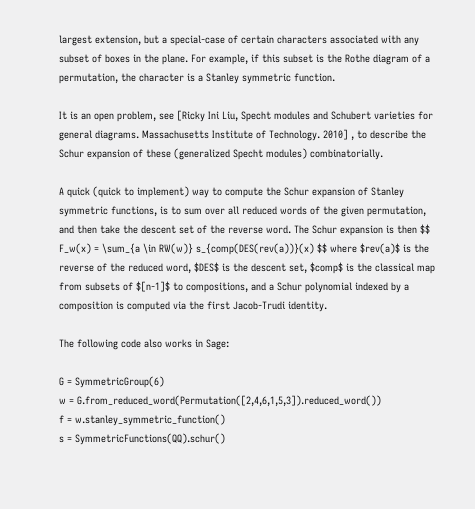largest extension, but a special-case of certain characters associated with any subset of boxes in the plane. For example, if this subset is the Rothe diagram of a permutation, the character is a Stanley symmetric function.

It is an open problem, see [Ricky Ini Liu, Specht modules and Schubert varieties for general diagrams. Massachusetts Institute of Technology. 2010] , to describe the Schur expansion of these (generalized Specht modules) combinatorially.

A quick (quick to implement) way to compute the Schur expansion of Stanley symmetric functions, is to sum over all reduced words of the given permutation, and then take the descent set of the reverse word. The Schur expansion is then $$ F_w(x) = \sum_{a \in RW(w)} s_{comp(DES(rev(a))}(x) $$ where $rev(a)$ is the reverse of the reduced word, $DES$ is the descent set, $comp$ is the classical map from subsets of $[n-1]$ to compositions, and a Schur polynomial indexed by a composition is computed via the first Jacob-Trudi identity.

The following code also works in Sage:

G = SymmetricGroup(6)
w = G.from_reduced_word(Permutation([2,4,6,1,5,3]).reduced_word())
f = w.stanley_symmetric_function()
s = SymmetricFunctions(QQ).schur()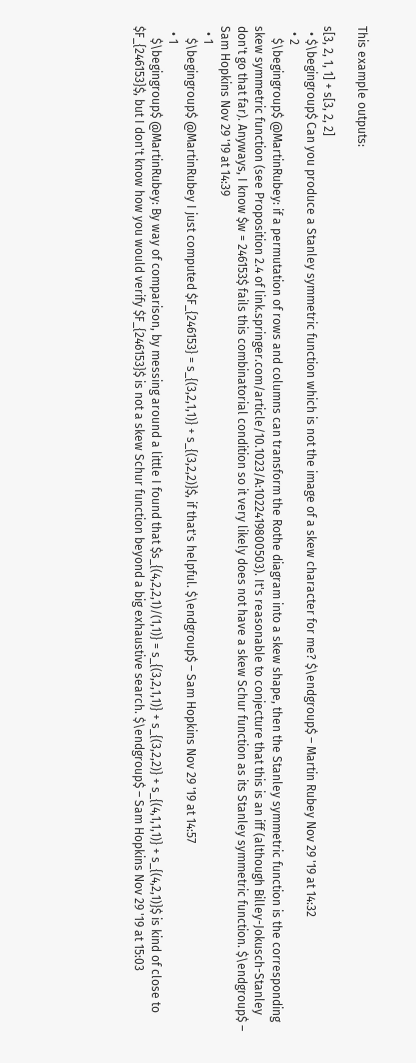This example outputs:

s[3, 2, 1, 1] + s[3, 2, 2]
  • $\begingroup$ Can you produce a Stanley symmetric function which is not the image of a skew character for me? $\endgroup$ – Martin Rubey Nov 29 '19 at 14:32
  • 2
    $\begingroup$ @MartinRubey: if a permutation of rows and columns can transform the Rothe diagram into a skew shape, then the Stanley symmetric function is the corresponding skew symmetric function (see Proposition 2.4 of link.springer.com/article/10.1023/A:1022419800503). It's reasonable to conjecture that this is an iff (although Billey-Jokusch-Stanley don't go that far). Anyways, I know $w = 246153$ fails this combinatorial condition so it very likely does not have a skew Schur function as its Stanley symmetric function. $\endgroup$ – Sam Hopkins Nov 29 '19 at 14:39
  • 1
    $\begingroup$ @MartinRubey I just computed $F_{246153} = s_{(3,2,1,1)} + s_{(3,2,2)}$, if that's helpful. $\endgroup$ – Sam Hopkins Nov 29 '19 at 14:57
  • 1
    $\begingroup$ @MartinRubey: By way of comparison, by messing around a little I found that $s_{(4,2,2,1)/(1,1)} = s_{(3,2,1,1)} + s_{(3,2,2)} + s_{(4,1,1,1)} + s_{(4,2,1)}$ is kind of close to $F_{246153}$, but I don't know how you would verify $F_{246153}$ is not a skew Schur function beyond a big exhaustive search. $\endgroup$ – Sam Hopkins Nov 29 '19 at 15:03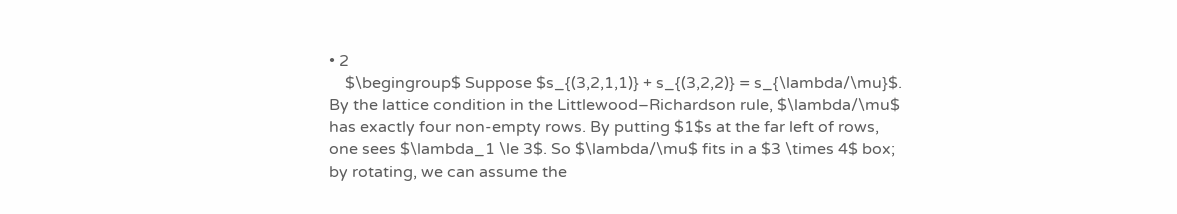• 2
    $\begingroup$ Suppose $s_{(3,2,1,1)} + s_{(3,2,2)} = s_{\lambda/\mu}$. By the lattice condition in the Littlewood–Richardson rule, $\lambda/\mu$ has exactly four non-empty rows. By putting $1$s at the far left of rows, one sees $\lambda_1 \le 3$. So $\lambda/\mu$ fits in a $3 \times 4$ box; by rotating, we can assume the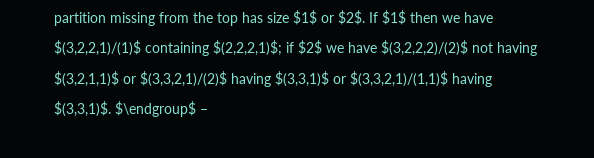partition missing from the top has size $1$ or $2$. If $1$ then we have $(3,2,2,1)/(1)$ containing $(2,2,2,1)$; if $2$ we have $(3,2,2,2)/(2)$ not having $(3,2,1,1)$ or $(3,3,2,1)/(2)$ having $(3,3,1)$ or $(3,3,2,1)/(1,1)$ having $(3,3,1)$. $\endgroup$ –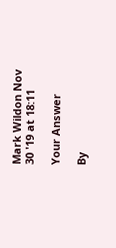Mark Wildon Nov 30 '19 at 18:11

Your Answer

By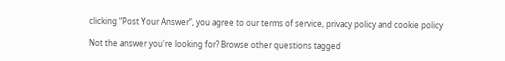clicking “Post Your Answer”, you agree to our terms of service, privacy policy and cookie policy

Not the answer you're looking for? Browse other questions tagged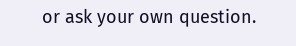or ask your own question.